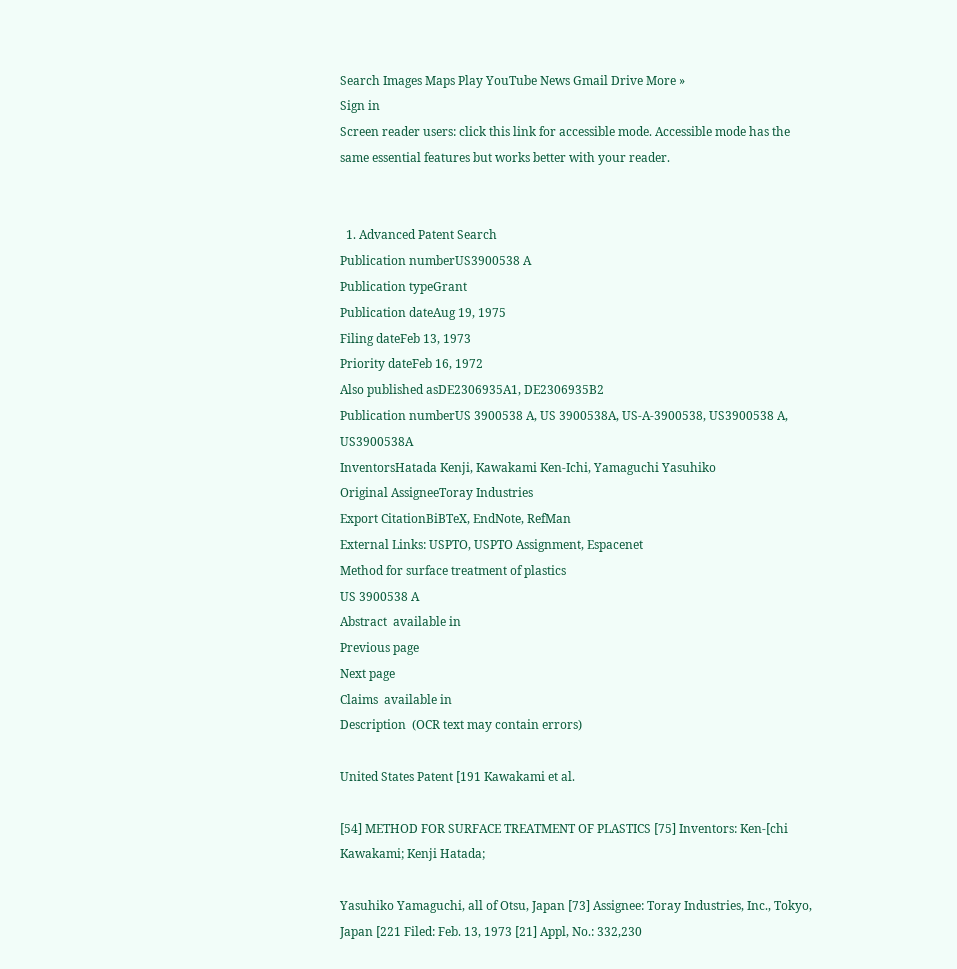Search Images Maps Play YouTube News Gmail Drive More »
Sign in
Screen reader users: click this link for accessible mode. Accessible mode has the same essential features but works better with your reader.


  1. Advanced Patent Search
Publication numberUS3900538 A
Publication typeGrant
Publication dateAug 19, 1975
Filing dateFeb 13, 1973
Priority dateFeb 16, 1972
Also published asDE2306935A1, DE2306935B2
Publication numberUS 3900538 A, US 3900538A, US-A-3900538, US3900538 A, US3900538A
InventorsHatada Kenji, Kawakami Ken-Ichi, Yamaguchi Yasuhiko
Original AssigneeToray Industries
Export CitationBiBTeX, EndNote, RefMan
External Links: USPTO, USPTO Assignment, Espacenet
Method for surface treatment of plastics
US 3900538 A
Abstract  available in
Previous page
Next page
Claims  available in
Description  (OCR text may contain errors)

United States Patent [191 Kawakami et al.

[54] METHOD FOR SURFACE TREATMENT OF PLASTICS [75] Inventors: Ken-[chi Kawakami; Kenji Hatada;

Yasuhiko Yamaguchi, all of Otsu, Japan [73] Assignee: Toray Industries, Inc., Tokyo, Japan [221 Filed: Feb. 13, 1973 [21] Appl, No.: 332,230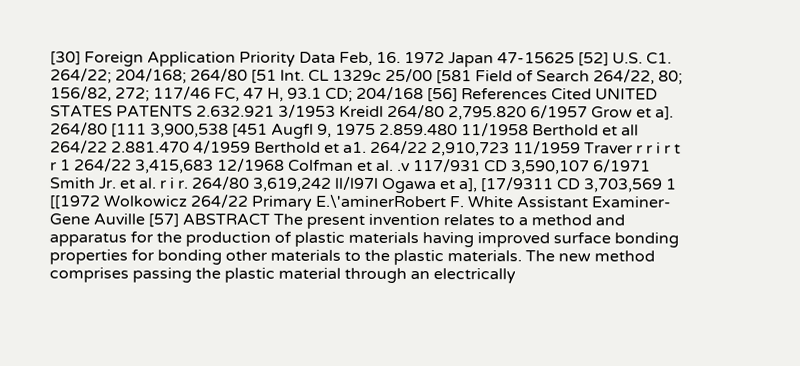[30] Foreign Application Priority Data Feb, 16. 1972 Japan 47-15625 [52] U.S. C1. 264/22; 204/168; 264/80 [51 lnt. CL 1329c 25/00 [581 Field of Search 264/22, 80; 156/82, 272; 117/46 FC, 47 H, 93.1 CD; 204/168 [56] References Cited UNITED STATES PATENTS 2.632.921 3/1953 Kreidl 264/80 2,795.820 6/1957 Grow et a]. 264/80 [111 3,900,538 [451 Augfl 9, 1975 2.859.480 11/1958 Berthold et all 264/22 2.881.470 4/1959 Berthold et a1. 264/22 2,910,723 11/1959 Traver r r i r t r 1 264/22 3,415,683 12/1968 Colfman et al. .v 117/931 CD 3,590,107 6/1971 Smith Jr. et al. r i r. 264/80 3,619,242 ll/l97l Ogawa et a], [17/9311 CD 3,703,569 1 [[1972 Wolkowicz 264/22 Primary E.\'aminerRobert F. White Assistant Examiner-Gene Auville [57] ABSTRACT The present invention relates to a method and apparatus for the production of plastic materials having improved surface bonding properties for bonding other materials to the plastic materials. The new method comprises passing the plastic material through an electrically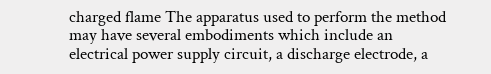charged flame The apparatus used to perform the method may have several embodiments which include an electrical power supply circuit, a discharge electrode, a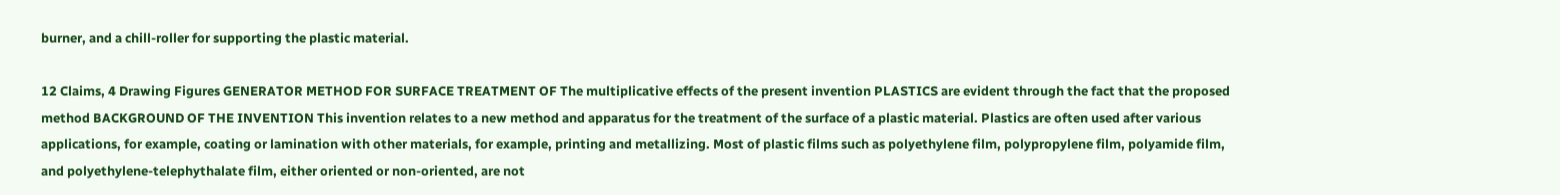burner, and a chill-roller for supporting the plastic material.

12 Claims, 4 Drawing Figures GENERATOR METHOD FOR SURFACE TREATMENT OF The multiplicative effects of the present invention PLASTICS are evident through the fact that the proposed method BACKGROUND OF THE INVENTION This invention relates to a new method and apparatus for the treatment of the surface of a plastic material. Plastics are often used after various applications, for example, coating or lamination with other materials, for example, printing and metallizing. Most of plastic films such as polyethylene film, polypropylene film, polyamide film, and polyethylene-telephythalate film, either oriented or non-oriented, are not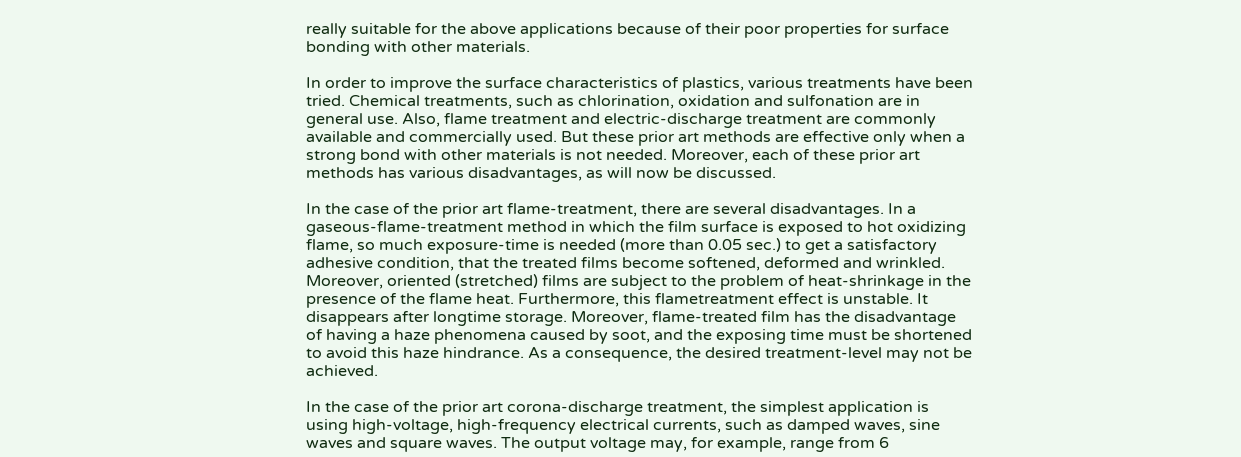really suitable for the above applications because of their poor properties for surface bonding with other materials.

In order to improve the surface characteristics of plastics, various treatments have been tried. Chemical treatments, such as chlorination, oxidation and sulfonation are in general use. Also, flame treatment and electric-discharge treatment are commonly available and commercially used. But these prior art methods are effective only when a strong bond with other materials is not needed. Moreover, each of these prior art methods has various disadvantages, as will now be discussed.

In the case of the prior art flame-treatment, there are several disadvantages. In a gaseous-flame-treatment method in which the film surface is exposed to hot oxidizing flame, so much exposure-time is needed (more than 0.05 sec.) to get a satisfactory adhesive condition, that the treated films become softened, deformed and wrinkled. Moreover, oriented (stretched) films are subject to the problem of heat-shrinkage in the presence of the flame heat. Furthermore, this flametreatment effect is unstable. It disappears after longtime storage. Moreover, flame-treated film has the disadvantage of having a haze phenomena caused by soot, and the exposing time must be shortened to avoid this haze hindrance. As a consequence, the desired treatment-level may not be achieved.

In the case of the prior art corona-discharge treatment, the simplest application is using high-voltage, high-frequency electrical currents, such as damped waves, sine waves and square waves. The output voltage may, for example, range from 6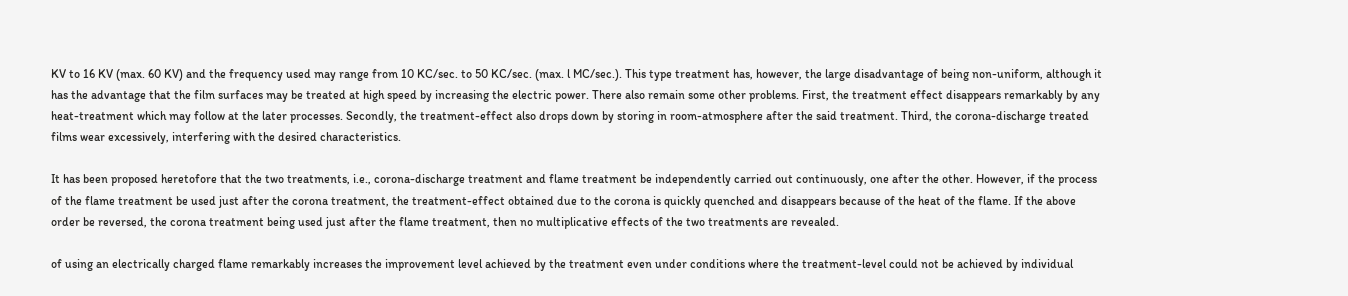KV to 16 KV (max. 60 KV) and the frequency used may range from 10 KC/sec. to 50 KC/sec. (max. l MC/sec.). This type treatment has, however, the large disadvantage of being non-uniform, although it has the advantage that the film surfaces may be treated at high speed by increasing the electric power. There also remain some other problems. First, the treatment effect disappears remarkably by any heat-treatment which may follow at the later processes. Secondly, the treatment-effect also drops down by storing in room-atmosphere after the said treatment. Third, the corona-discharge treated films wear excessively, interfering with the desired characteristics.

It has been proposed heretofore that the two treatments, i.e., corona-discharge treatment and flame treatment be independently carried out continuously, one after the other. However, if the process of the flame treatment be used just after the corona treatment, the treatment-effect obtained due to the corona is quickly quenched and disappears because of the heat of the flame. If the above order be reversed, the corona treatment being used just after the flame treatment, then no multiplicative effects of the two treatments are revealed.

of using an electrically charged flame remarkably increases the improvement level achieved by the treatment even under conditions where the treatment-level could not be achieved by individual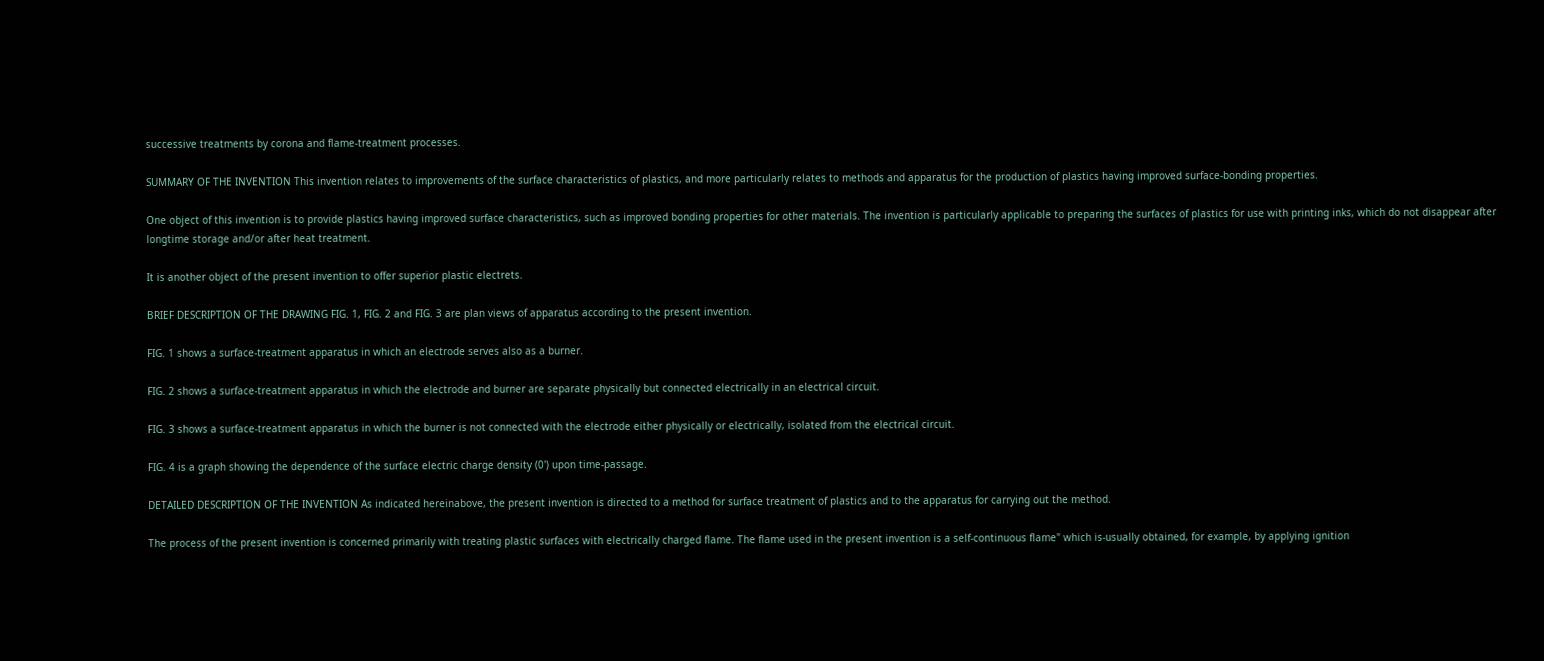successive treatments by corona and flame-treatment processes.

SUMMARY OF THE INVENTION This invention relates to improvements of the surface characteristics of plastics, and more particularly relates to methods and apparatus for the production of plastics having improved surface-bonding properties.

One object of this invention is to provide plastics having improved surface characteristics, such as improved bonding properties for other materials. The invention is particularly applicable to preparing the surfaces of plastics for use with printing inks, which do not disappear after longtime storage and/or after heat treatment.

It is another object of the present invention to offer superior plastic electrets.

BRIEF DESCRIPTION OF THE DRAWING FIG. 1, FIG. 2 and FIG. 3 are plan views of apparatus according to the present invention.

FIG. 1 shows a surface-treatment apparatus in which an electrode serves also as a burner.

FIG. 2 shows a surface-treatment apparatus in which the electrode and burner are separate physically but connected electrically in an electrical circuit.

FIG. 3 shows a surface-treatment apparatus in which the burner is not connected with the electrode either physically or electrically, isolated from the electrical circuit.

FIG. 4 is a graph showing the dependence of the surface electric charge density (0') upon time-passage.

DETAILED DESCRIPTION OF THE INVENTION As indicated hereinabove, the present invention is directed to a method for surface treatment of plastics and to the apparatus for carrying out the method.

The process of the present invention is concerned primarily with treating plastic surfaces with electrically charged flame. The flame used in the present invention is a self-continuous flame" which is-usually obtained, for example, by applying ignition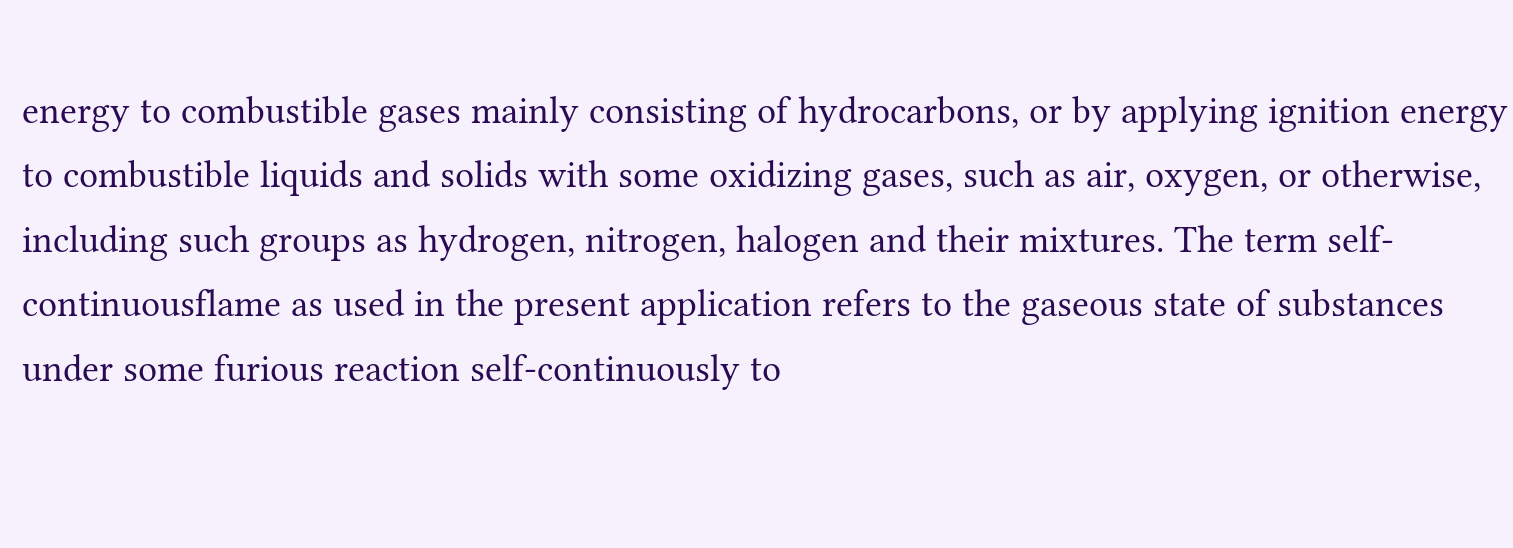energy to combustible gases mainly consisting of hydrocarbons, or by applying ignition energy to combustible liquids and solids with some oxidizing gases, such as air, oxygen, or otherwise, including such groups as hydrogen, nitrogen, halogen and their mixtures. The term self-continuousflame as used in the present application refers to the gaseous state of substances under some furious reaction self-continuously to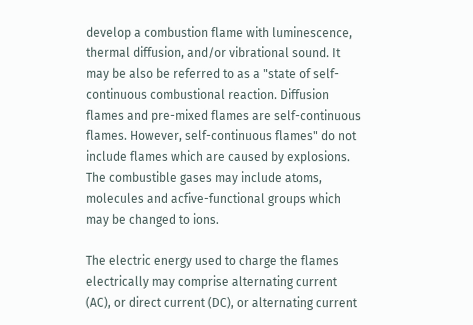develop a combustion flame with luminescence, thermal diffusion, and/or vibrational sound. It may be also be referred to as a "state of self-continuous combustional reaction. Diffusion flames and pre-mixed flames are self-continuous flames. However, self-continuous flames" do not include flames which are caused by explosions. The combustible gases may include atoms, molecules and acfive-functional groups which may be changed to ions.

The electric energy used to charge the flames electrically may comprise alternating current (AC), or direct current (DC), or alternating current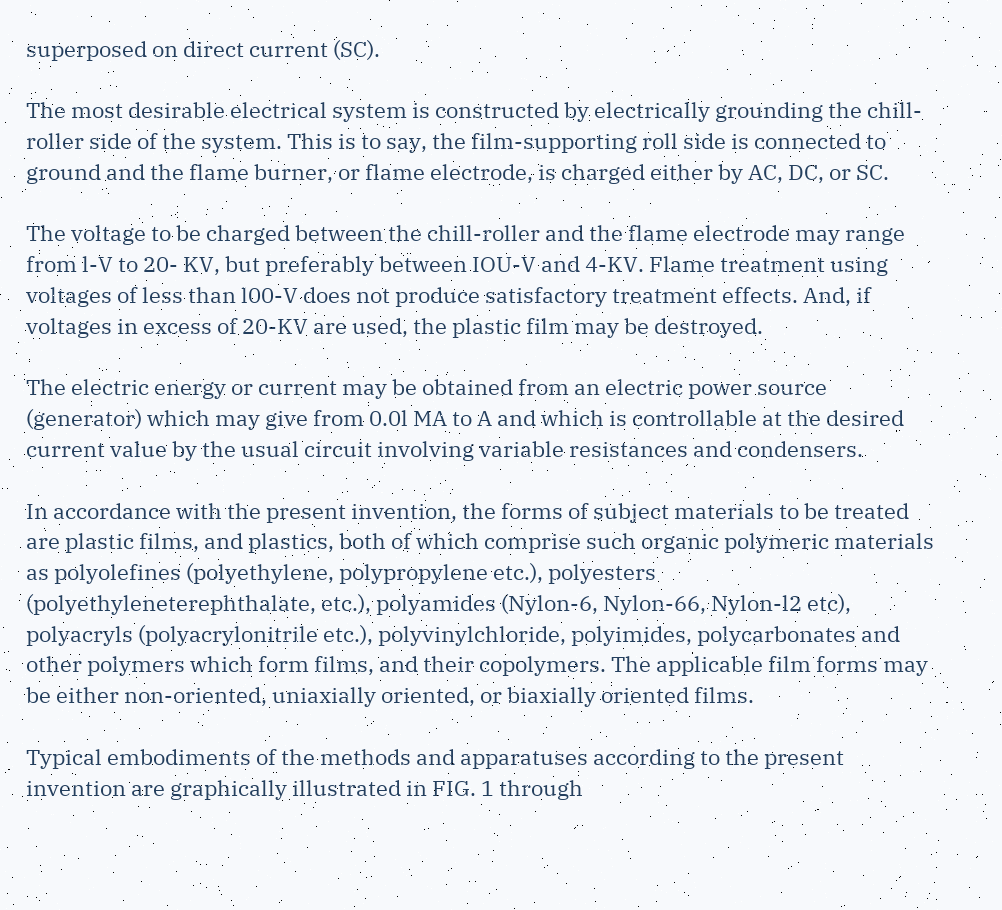superposed on direct current (SC).

The most desirable electrical system is constructed by electrically grounding the chill-roller side of the system. This is to say, the film-supporting roll side is connected to ground and the flame burner, or flame electrode, is charged either by AC, DC, or SC.

The voltage to be charged between the chill-roller and the flame electrode may range from l-V to 20- KV, but preferably between IOU-V and 4-KV. Flame treatment using voltages of less than l00-V does not produce satisfactory treatment effects. And, if voltages in excess of 20-KV are used, the plastic film may be destroyed.

The electric energy or current may be obtained from an electric power source (generator) which may give from 0.0l MA to A and which is controllable at the desired current value by the usual circuit involving variable resistances and condensers.

In accordance with the present invention, the forms of subject materials to be treated are plastic films, and plastics, both of which comprise such organic polymeric materials as polyolefines (polyethylene, polypropylene etc.), polyesters (polyethyleneterephthalate, etc.), polyamides (Nylon-6, Nylon-66, Nylon-l2 etc), polyacryls (polyacrylonitrile etc.), polyvinylchloride, polyimides, polycarbonates and other polymers which form films, and their copolymers. The applicable film forms may be either non-oriented, uniaxially oriented, or biaxially oriented films.

Typical embodiments of the methods and apparatuses according to the present invention are graphically illustrated in FIG. 1 through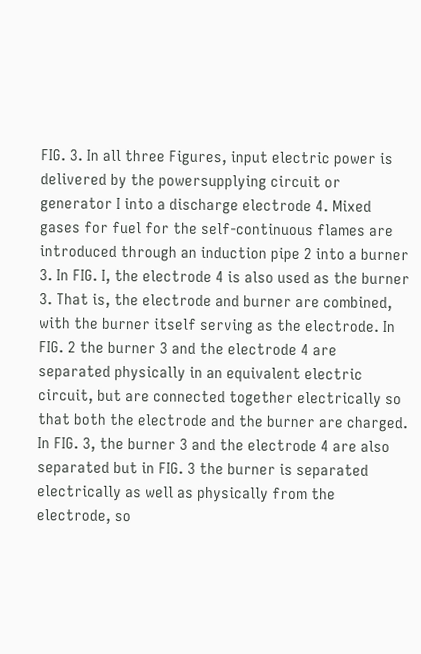FIG. 3. In all three Figures, input electric power is delivered by the powersupplying circuit or generator I into a discharge electrode 4. Mixed gases for fuel for the self-continuous flames are introduced through an induction pipe 2 into a burner 3. In FIG. I, the electrode 4 is also used as the burner 3. That is, the electrode and burner are combined, with the burner itself serving as the electrode. In FIG. 2 the burner 3 and the electrode 4 are separated physically in an equivalent electric circuit, but are connected together electrically so that both the electrode and the burner are charged. In FIG. 3, the burner 3 and the electrode 4 are also separated but in FIG. 3 the burner is separated electrically as well as physically from the electrode, so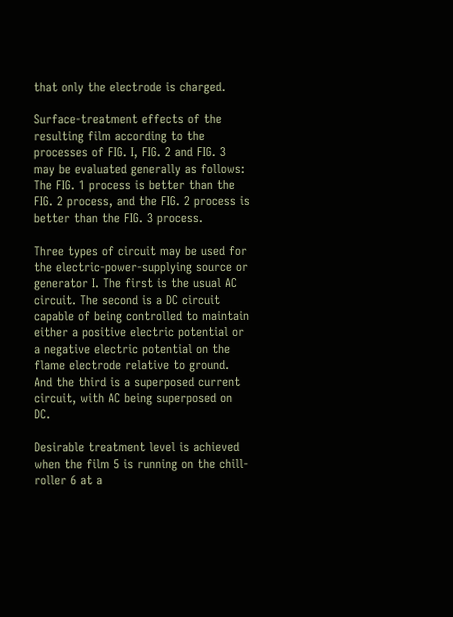that only the electrode is charged.

Surface-treatment effects of the resulting film according to the processes of FIG. I, FIG. 2 and FIG. 3 may be evaluated generally as follows: The FIG. 1 process is better than the FIG. 2 process, and the FIG. 2 process is better than the FIG. 3 process.

Three types of circuit may be used for the electric-power-supplying source or generator I. The first is the usual AC circuit. The second is a DC circuit capable of being controlled to maintain either a positive electric potential or a negative electric potential on the flame electrode relative to ground. And the third is a superposed current circuit, with AC being superposed on DC.

Desirable treatment level is achieved when the film 5 is running on the chill-roller 6 at a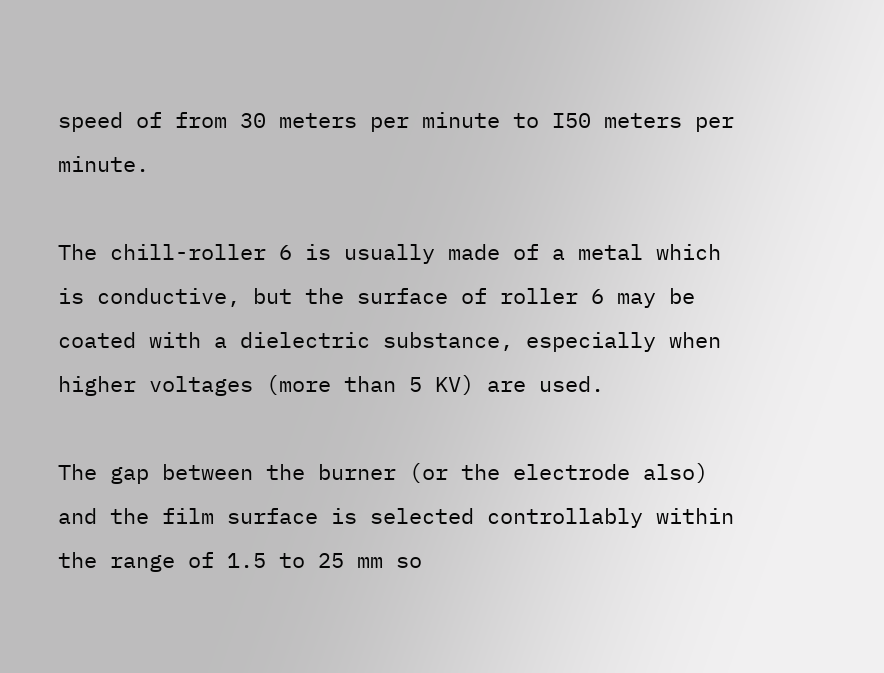speed of from 30 meters per minute to I50 meters per minute.

The chill-roller 6 is usually made of a metal which is conductive, but the surface of roller 6 may be coated with a dielectric substance, especially when higher voltages (more than 5 KV) are used.

The gap between the burner (or the electrode also) and the film surface is selected controllably within the range of 1.5 to 25 mm so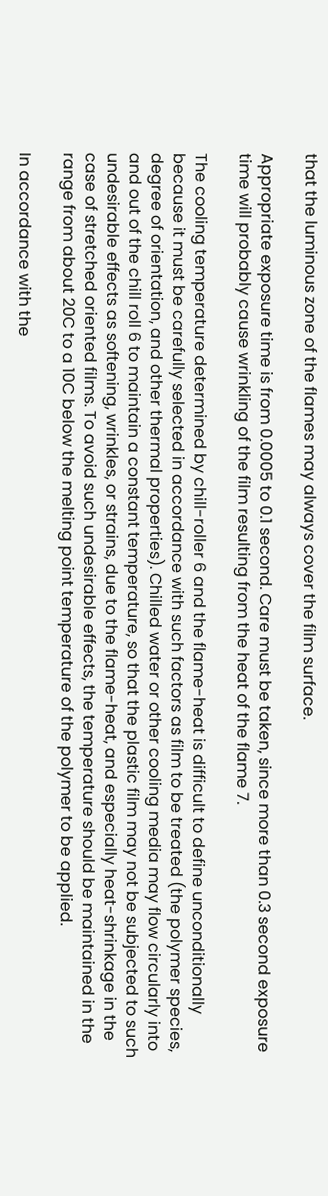that the luminous zone of the flames may always cover the film surface.

Appropriate exposure time is from 0.0005 to 0.1 second. Care must be taken, since more than 0.3 second exposure time will probably cause wrinkling of the film resulting from the heat of the flame 7.

The cooling temperature determined by chill-roller 6 and the flame-heat is difficult to define unconditionally because it must be carefully selected in accordance with such factors as film to be treated (the polymer species, degree of orientation, and other thermal properties). Chilled water or other cooling media may flow circularly into and out of the chill roll 6 to maintain a constant temperature, so that the plastic film may not be subjected to such undesirable effects as softening, wrinkles, or strains, due to the flame-heat, and especially heat-shrinkage in the case of stretched oriented films. To avoid such undesirable effects, the temperature should be maintained in the range from about 20C to a 10C below the melting point temperature of the polymer to be applied.

In accordance with the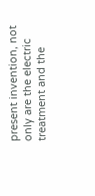present invention, not only are the electric treatment and the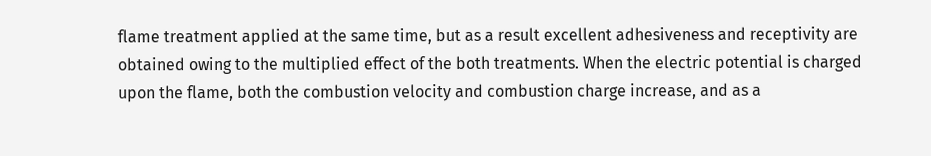flame treatment applied at the same time, but as a result excellent adhesiveness and receptivity are obtained owing to the multiplied effect of the both treatments. When the electric potential is charged upon the flame, both the combustion velocity and combustion charge increase, and as a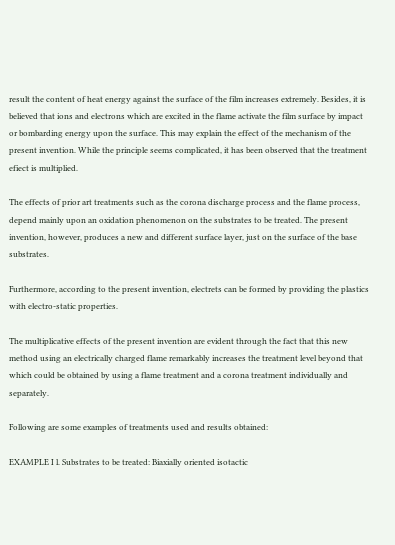result the content of heat energy against the surface of the film increases extremely. Besides, it is believed that ions and electrons which are excited in the flame activate the film surface by impact or bombarding energy upon the surface. This may explain the effect of the mechanism of the present invention. While the principle seems complicated, it has been observed that the treatment efiect is multiplied.

The effects of prior art treatments such as the corona discharge process and the flame process, depend mainly upon an oxidation phenomenon on the substrates to be treated. The present invention, however, produces a new and different surface layer, just on the surface of the base substrates.

Furthermore, according to the present invention, electrets can be formed by providing the plastics with electro-static properties.

The multiplicative effects of the present invention are evident through the fact that this new method using an electrically charged flame remarkably increases the treatment level beyond that which could be obtained by using a flame treatment and a corona treatment individually and separately.

Following are some examples of treatments used and results obtained:

EXAMPLE I l. Substrates to be treated: Biaxially oriented isotactic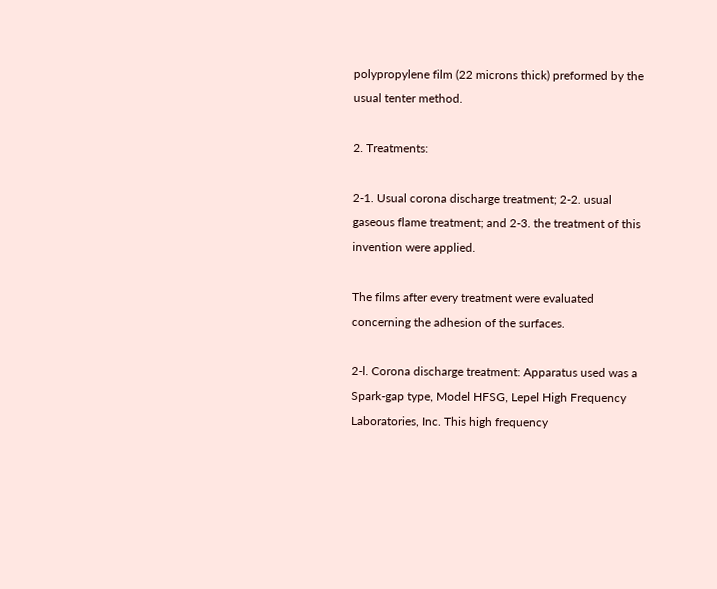polypropylene film (22 microns thick) preformed by the usual tenter method.

2. Treatments:

2-1. Usual corona discharge treatment; 2-2. usual gaseous flame treatment; and 2-3. the treatment of this invention were applied.

The films after every treatment were evaluated concerning the adhesion of the surfaces.

2-l. Corona discharge treatment: Apparatus used was a Spark-gap type, Model HFSG, Lepel High Frequency Laboratories, Inc. This high frequency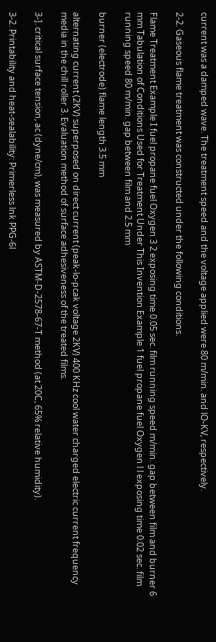current was a damped wave. The treatment speed and the voltage applied were 80 m/min. and lO-KV, respectively.

2-2. Gaseous flame treatment was constructed under the following conditions.

Flame Treatment Example I fuel propane fuel Oxygen 3 2 exposing time 0.05 sec. film running speed m/min. gap between film and burner 6 mm Tabulation of Conditions Used for Treatment Under This Invention Example 1 fuel propane fuel Oxygen l l exposing time 0.02 sec. film running speed 80 m/min. gap between film and 2.5 mm

burner (electrode) flame length 3.5 mm

alternating current (2KV) superposed on direct current (peak-lo-pcak voltage 2KV) 400 KHz cool water charged electric current frequency media in the chill roller 3. Evaluation method of surface adhesiveness of the treated films.

3-]. critical surface tension, ac (dyne/cm), was measured by ASTM-D-2578-67-T method (at 20C, 65% relative humidity).

3-2. Printability and heat-sealability: Primerless lnk PPG-6l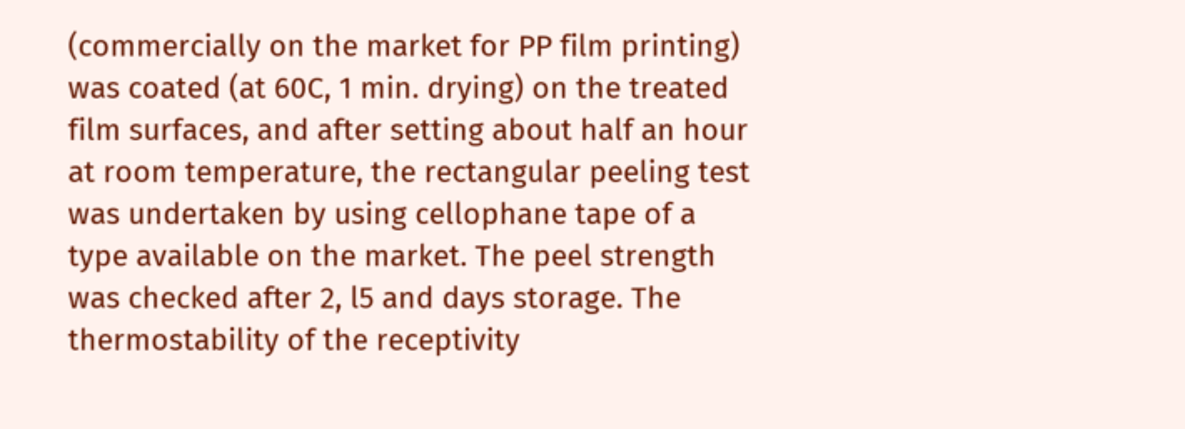(commercially on the market for PP film printing) was coated (at 60C, 1 min. drying) on the treated film surfaces, and after setting about half an hour at room temperature, the rectangular peeling test was undertaken by using cellophane tape of a type available on the market. The peel strength was checked after 2, l5 and days storage. The thermostability of the receptivity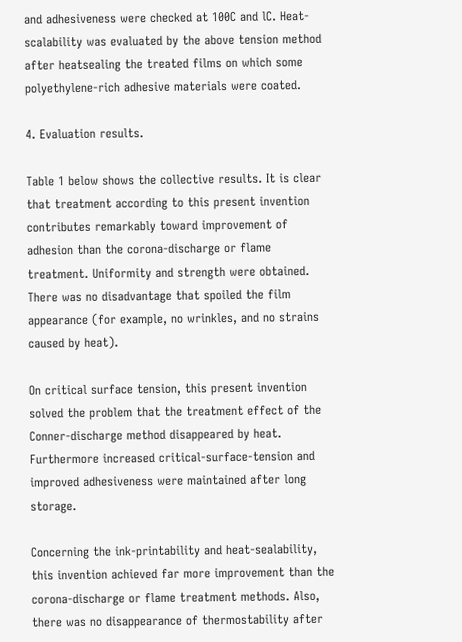and adhesiveness were checked at 100C and lC. Heat-scalability was evaluated by the above tension method after heatsealing the treated films on which some polyethylene-rich adhesive materials were coated.

4. Evaluation results.

Table 1 below shows the collective results. It is clear that treatment according to this present invention contributes remarkably toward improvement of adhesion than the corona-discharge or flame treatment. Uniformity and strength were obtained. There was no disadvantage that spoiled the film appearance (for example, no wrinkles, and no strains caused by heat).

On critical surface tension, this present invention solved the problem that the treatment effect of the Conner-discharge method disappeared by heat. Furthermore increased critical-surface-tension and improved adhesiveness were maintained after long storage.

Concerning the ink-printability and heat-sealability, this invention achieved far more improvement than the corona-discharge or flame treatment methods. Also, there was no disappearance of thermostability after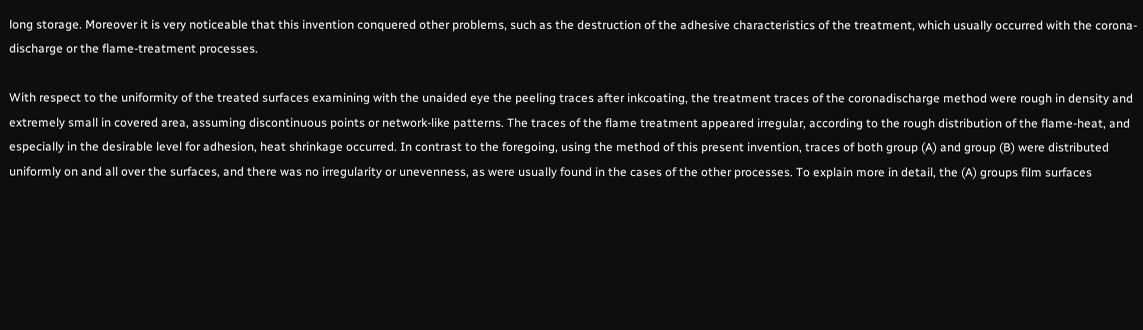long storage. Moreover it is very noticeable that this invention conquered other problems, such as the destruction of the adhesive characteristics of the treatment, which usually occurred with the corona-discharge or the flame-treatment processes.

With respect to the uniformity of the treated surfaces examining with the unaided eye the peeling traces after inkcoating, the treatment traces of the coronadischarge method were rough in density and extremely small in covered area, assuming discontinuous points or network-like patterns. The traces of the flame treatment appeared irregular, according to the rough distribution of the flame-heat, and especially in the desirable level for adhesion, heat shrinkage occurred. In contrast to the foregoing, using the method of this present invention, traces of both group (A) and group (B) were distributed uniformly on and all over the surfaces, and there was no irregularity or unevenness, as were usually found in the cases of the other processes. To explain more in detail, the (A) groups film surfaces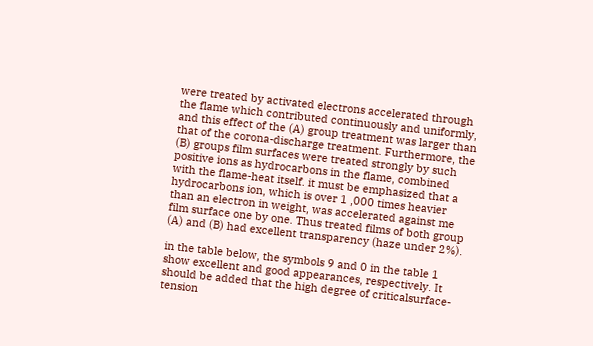were treated by activated electrons accelerated through the flame which contributed continuously and uniformly, and this effect of the (A) group treatment was larger than that of the corona-discharge treatment. Furthermore, the (B) groups film surfaces were treated strongly by such positive ions as hydrocarbons in the flame, combined with the flame-heat itself. it must be emphasized that a hydrocarbons ion, which is over 1 ,000 times heavier than an electron in weight, was accelerated against me film surface one by one. Thus treated films of both group (A) and (B) had excellent transparency (haze under 2%).

in the table below, the symbols 9 and 0 in the table 1 show excellent and good appearances, respectively. It should be added that the high degree of criticalsurface-tension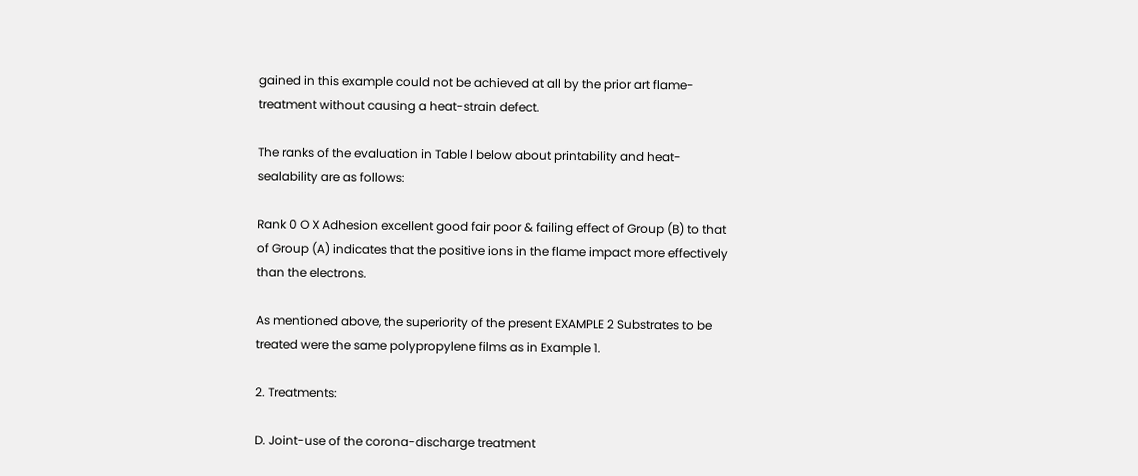gained in this example could not be achieved at all by the prior art flame-treatment without causing a heat-strain defect.

The ranks of the evaluation in Table l below about printability and heat-sealability are as follows:

Rank 0 O X Adhesion excellent good fair poor & failing effect of Group (B) to that of Group (A) indicates that the positive ions in the flame impact more effectively than the electrons.

As mentioned above, the superiority of the present EXAMPLE 2 Substrates to be treated were the same polypropylene films as in Example 1.

2. Treatments:

D. Joint-use of the corona-discharge treatment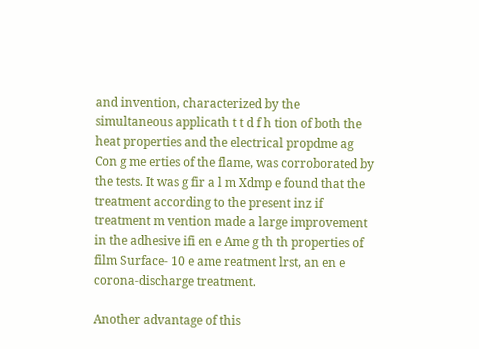and invention, characterized by the simultaneous applicath t t d f h tion of both the heat properties and the electrical propdme ag Con g me erties of the flame, was corroborated by the tests. It was g fir a l m Xdmp e found that the treatment according to the present inz if treatment m vention made a large improvement in the adhesive ifi en e Ame g th th properties of film Surface- 10 e ame reatment lrst, an en e corona-discharge treatment.

Another advantage of this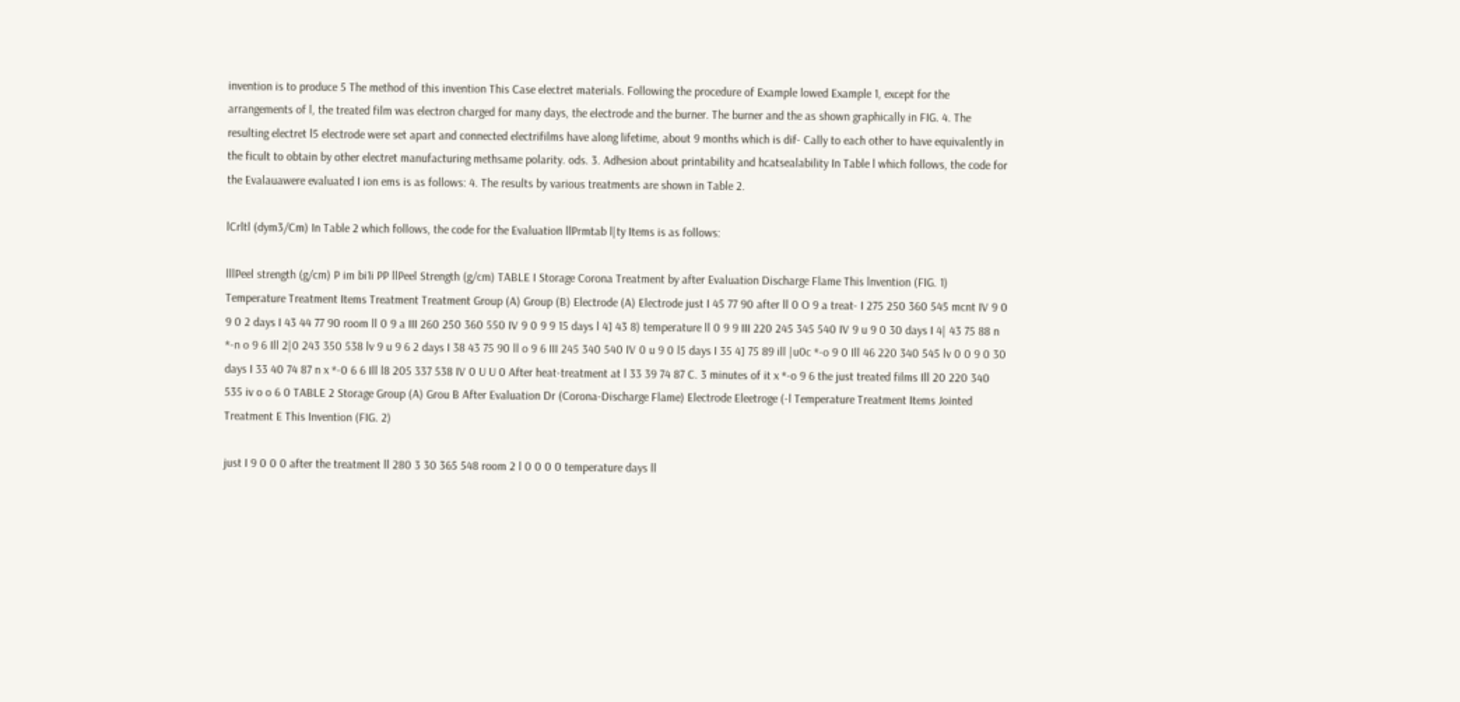invention is to produce 5 The method of this invention This Case electret materials. Following the procedure of Example lowed Example 1, except for the arrangements of l, the treated film was electron charged for many days, the electrode and the burner. The burner and the as shown graphically in FIG. 4. The resulting electret l5 electrode were set apart and connected electrifilms have along lifetime, about 9 months which is dif- Cally to each other to have equivalently in the ficult to obtain by other electret manufacturing methsame polarity. ods. 3. Adhesion about printability and hcatsealability In Table l which follows, the code for the Evalauawere evaluated I ion ems is as follows: 4. The results by various treatments are shown in Table 2.

lCrltl (dym3/Cm) In Table 2 which follows, the code for the Evaluation llPrmtab l|ty Items is as follows:

lllPeel strength (g/cm) P im bi1i PP llPeel Strength (g/cm) TABLE I Storage Corona Treatment by after Evaluation Discharge Flame This lnvention (FIG. 1) Temperature Treatment Items Treatment Treatment Group (A) Group (B) Electrode (A) Electrode just I 45 77 90 after ll 0 O 9 a treat- I 275 250 360 545 mcnt IV 9 0 9 0 2 days I 43 44 77 90 room ll 0 9 a III 260 250 360 550 IV 9 0 9 9 15 days l 4] 43 8) temperature ll 0 9 9 III 220 245 345 540 IV 9 u 9 0 30 days I 4| 43 75 88 n *-n o 9 6 Ill 2|0 243 350 538 lv 9 u 9 6 2 days I 38 43 75 90 ll o 9 6 III 245 340 540 IV 0 u 9 0 l5 days I 35 4] 75 89 ill |u0c *-o 9 0 Ill 46 220 340 545 lv 0 0 9 0 30 days I 33 40 74 87 n x *-0 6 6 Ill l8 205 337 538 IV 0 U U 0 After heat-treatment at l 33 39 74 87 C. 3 minutes of it x *-o 9 6 the just treated films Ill 20 220 340 535 iv o o 6 0 TABLE 2 Storage Group (A) Grou B After Evaluation Dr (Corona-Discharge Flame) Electrode Eleetroge (-l Temperature Treatment Items Jointed Treatment E This Invention (FIG. 2)

just I 9 0 0 0 after the treatment ll 280 3 30 365 548 room 2 l 0 0 0 0 temperature days ll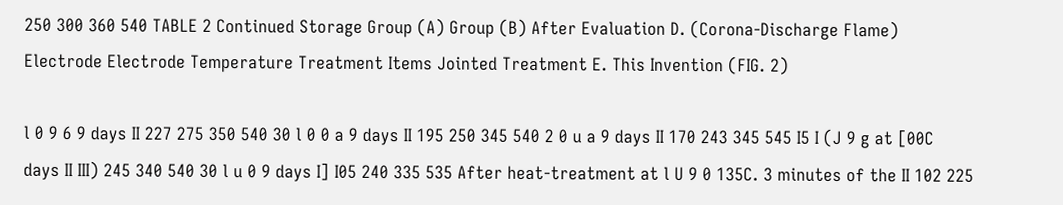250 300 360 540 TABLE 2 Continued Storage Group (A) Group (B) After Evaluation D. (Corona-Discharge Flame) Electrode Electrode Temperature Treatment Items Jointed Treatment E. This Invention (FIG. 2)

l 0 9 6 9 days II 227 275 350 540 30 l 0 0 a 9 days II 195 250 345 540 2 0 u a 9 days II 170 243 345 545 I5 I (J 9 g at [00C days II III) 245 340 540 30 l u 0 9 days I] I05 240 335 535 After heat-treatment at l U 9 0 135C. 3 minutes of the II 102 225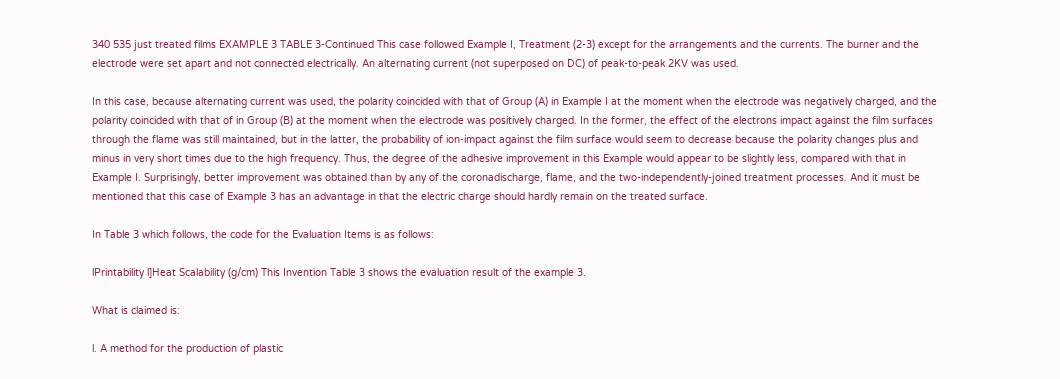340 535 just treated films EXAMPLE 3 TABLE 3-Continued This case followed Example I, Treatment (2-3) except for the arrangements and the currents. The burner and the electrode were set apart and not connected electrically. An alternating current (not superposed on DC) of peak-to-peak 2KV was used.

In this case, because alternating current was used, the polarity coincided with that of Group (A) in Example I at the moment when the electrode was negatively charged, and the polarity coincided with that of in Group (B) at the moment when the electrode was positively charged. In the former, the effect of the electrons impact against the film surfaces through the flame was still maintained, but in the latter, the probability of ion-impact against the film surface would seem to decrease because the polarity changes plus and minus in very short times due to the high frequency. Thus, the degree of the adhesive improvement in this Example would appear to be slightly less, compared with that in Example I. Surprisingly, better improvement was obtained than by any of the coronadischarge, flame, and the two-independently-joined treatment processes. And it must be mentioned that this case of Example 3 has an advantage in that the electric charge should hardly remain on the treated surface.

In Table 3 which follows, the code for the Evaluation Items is as follows:

lPrintability l]Heat Scalability (g/cm) This Invention Table 3 shows the evaluation result of the example 3.

What is claimed is:

l. A method for the production of plastic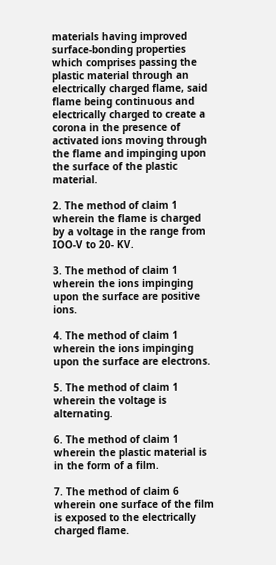materials having improved surface-bonding properties which comprises passing the plastic material through an electrically charged flame, said flame being continuous and electrically charged to create a corona in the presence of activated ions moving through the flame and impinging upon the surface of the plastic material.

2. The method of claim 1 wherein the flame is charged by a voltage in the range from IOO-V to 20- KV.

3. The method of claim 1 wherein the ions impinging upon the surface are positive ions.

4. The method of claim 1 wherein the ions impinging upon the surface are electrons.

5. The method of claim 1 wherein the voltage is alternating.

6. The method of claim 1 wherein the plastic material is in the form of a film.

7. The method of claim 6 wherein one surface of the film is exposed to the electrically charged flame.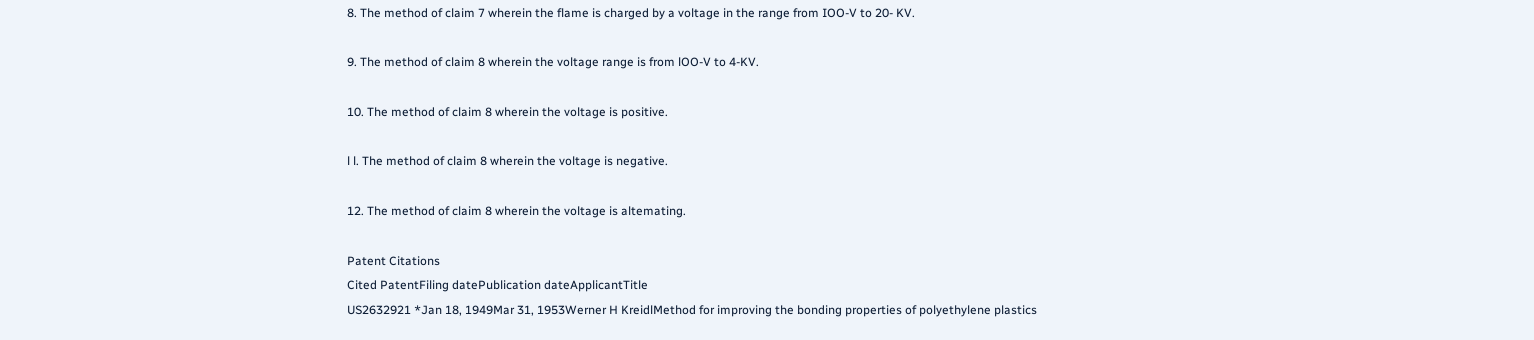8. The method of claim 7 wherein the flame is charged by a voltage in the range from IOO-V to 20- KV.

9. The method of claim 8 wherein the voltage range is from lOO-V to 4-KV.

10. The method of claim 8 wherein the voltage is positive.

l l. The method of claim 8 wherein the voltage is negative.

12. The method of claim 8 wherein the voltage is altemating.

Patent Citations
Cited PatentFiling datePublication dateApplicantTitle
US2632921 *Jan 18, 1949Mar 31, 1953Werner H KreidlMethod for improving the bonding properties of polyethylene plastics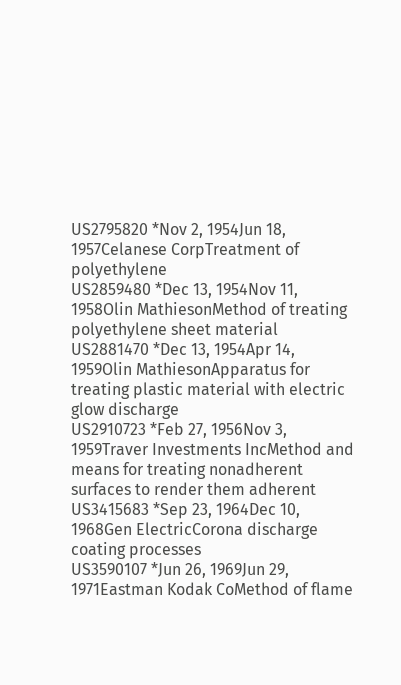US2795820 *Nov 2, 1954Jun 18, 1957Celanese CorpTreatment of polyethylene
US2859480 *Dec 13, 1954Nov 11, 1958Olin MathiesonMethod of treating polyethylene sheet material
US2881470 *Dec 13, 1954Apr 14, 1959Olin MathiesonApparatus for treating plastic material with electric glow discharge
US2910723 *Feb 27, 1956Nov 3, 1959Traver Investments IncMethod and means for treating nonadherent surfaces to render them adherent
US3415683 *Sep 23, 1964Dec 10, 1968Gen ElectricCorona discharge coating processes
US3590107 *Jun 26, 1969Jun 29, 1971Eastman Kodak CoMethod of flame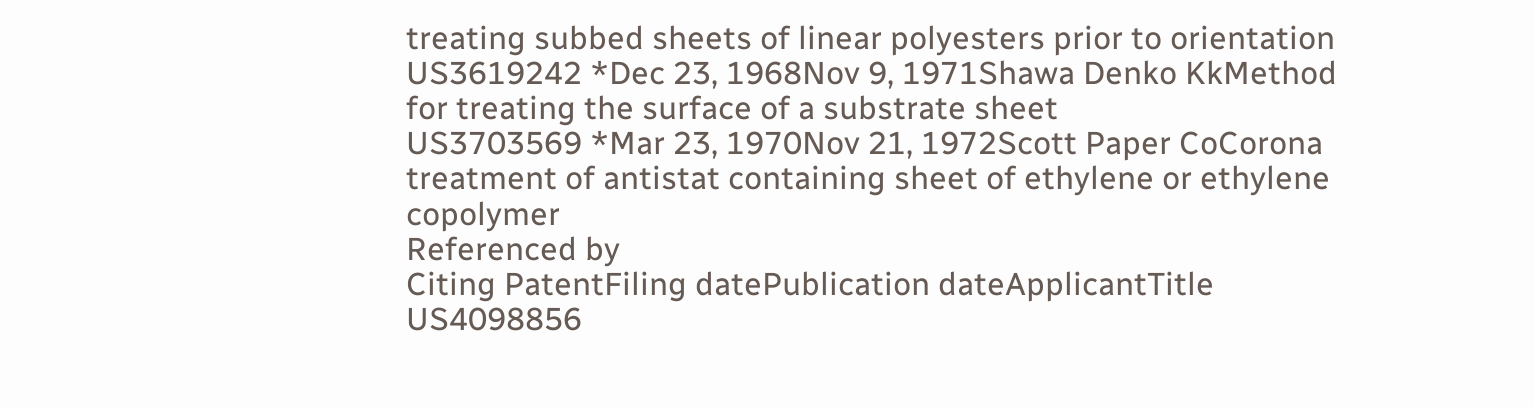treating subbed sheets of linear polyesters prior to orientation
US3619242 *Dec 23, 1968Nov 9, 1971Shawa Denko KkMethod for treating the surface of a substrate sheet
US3703569 *Mar 23, 1970Nov 21, 1972Scott Paper CoCorona treatment of antistat containing sheet of ethylene or ethylene copolymer
Referenced by
Citing PatentFiling datePublication dateApplicantTitle
US4098856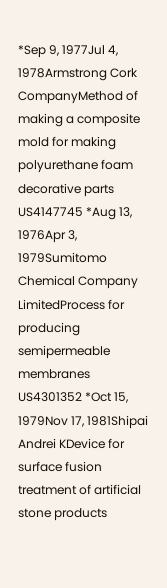*Sep 9, 1977Jul 4, 1978Armstrong Cork CompanyMethod of making a composite mold for making polyurethane foam decorative parts
US4147745 *Aug 13, 1976Apr 3, 1979Sumitomo Chemical Company LimitedProcess for producing semipermeable membranes
US4301352 *Oct 15, 1979Nov 17, 1981Shipai Andrei KDevice for surface fusion treatment of artificial stone products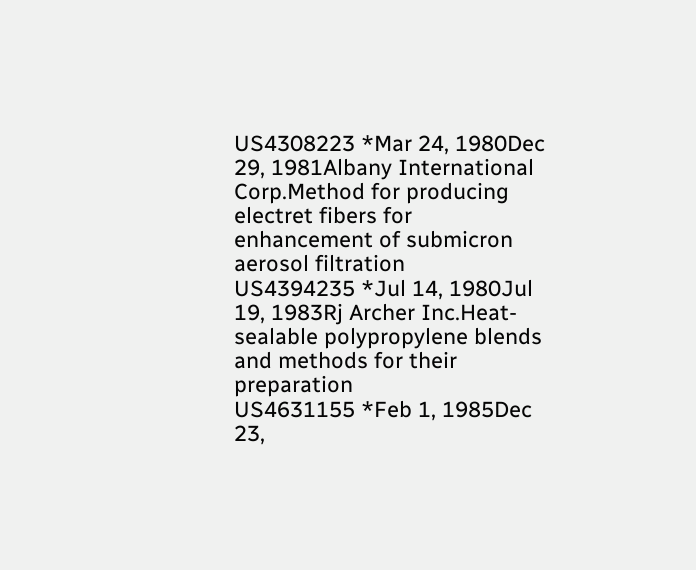US4308223 *Mar 24, 1980Dec 29, 1981Albany International Corp.Method for producing electret fibers for enhancement of submicron aerosol filtration
US4394235 *Jul 14, 1980Jul 19, 1983Rj Archer Inc.Heat-sealable polypropylene blends and methods for their preparation
US4631155 *Feb 1, 1985Dec 23,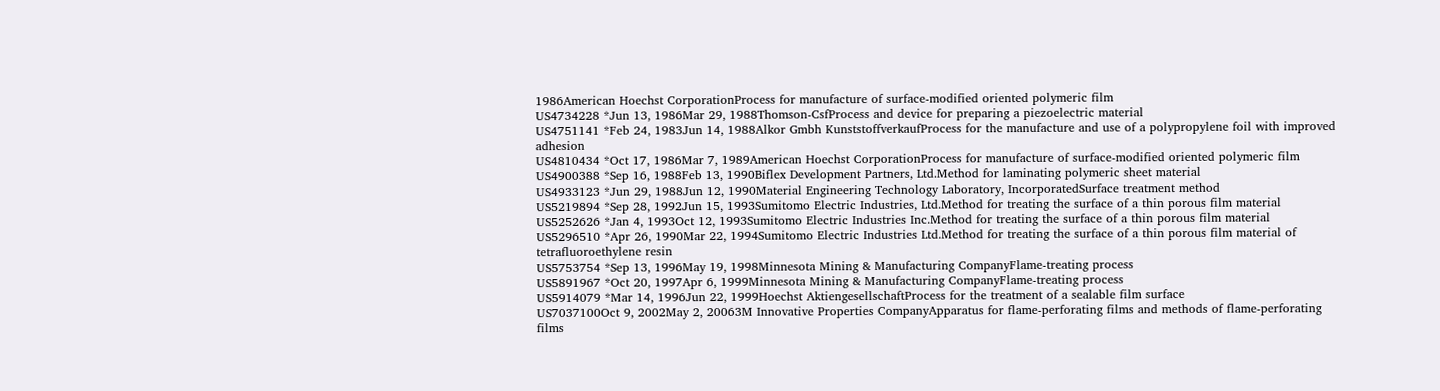1986American Hoechst CorporationProcess for manufacture of surface-modified oriented polymeric film
US4734228 *Jun 13, 1986Mar 29, 1988Thomson-CsfProcess and device for preparing a piezoelectric material
US4751141 *Feb 24, 1983Jun 14, 1988Alkor Gmbh KunststoffverkaufProcess for the manufacture and use of a polypropylene foil with improved adhesion
US4810434 *Oct 17, 1986Mar 7, 1989American Hoechst CorporationProcess for manufacture of surface-modified oriented polymeric film
US4900388 *Sep 16, 1988Feb 13, 1990Biflex Development Partners, Ltd.Method for laminating polymeric sheet material
US4933123 *Jun 29, 1988Jun 12, 1990Material Engineering Technology Laboratory, IncorporatedSurface treatment method
US5219894 *Sep 28, 1992Jun 15, 1993Sumitomo Electric Industries, Ltd.Method for treating the surface of a thin porous film material
US5252626 *Jan 4, 1993Oct 12, 1993Sumitomo Electric Industries Inc.Method for treating the surface of a thin porous film material
US5296510 *Apr 26, 1990Mar 22, 1994Sumitomo Electric Industries Ltd.Method for treating the surface of a thin porous film material of tetrafluoroethylene resin
US5753754 *Sep 13, 1996May 19, 1998Minnesota Mining & Manufacturing CompanyFlame-treating process
US5891967 *Oct 20, 1997Apr 6, 1999Minnesota Mining & Manufacturing CompanyFlame-treating process
US5914079 *Mar 14, 1996Jun 22, 1999Hoechst AktiengesellschaftProcess for the treatment of a sealable film surface
US7037100Oct 9, 2002May 2, 20063M Innovative Properties CompanyApparatus for flame-perforating films and methods of flame-perforating films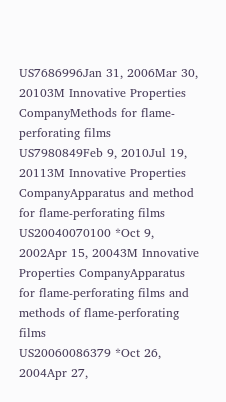US7686996Jan 31, 2006Mar 30, 20103M Innovative Properties CompanyMethods for flame-perforating films
US7980849Feb 9, 2010Jul 19, 20113M Innovative Properties CompanyApparatus and method for flame-perforating films
US20040070100 *Oct 9, 2002Apr 15, 20043M Innovative Properties CompanyApparatus for flame-perforating films and methods of flame-perforating films
US20060086379 *Oct 26, 2004Apr 27,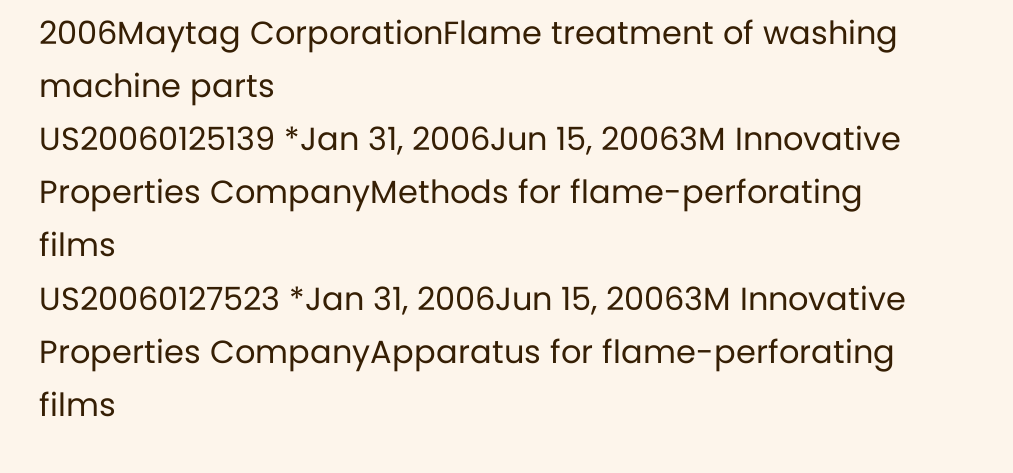2006Maytag CorporationFlame treatment of washing machine parts
US20060125139 *Jan 31, 2006Jun 15, 20063M Innovative Properties CompanyMethods for flame-perforating films
US20060127523 *Jan 31, 2006Jun 15, 20063M Innovative Properties CompanyApparatus for flame-perforating films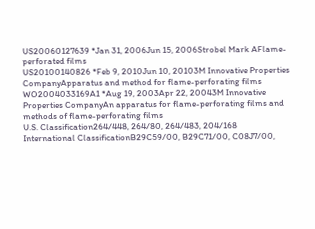US20060127639 *Jan 31, 2006Jun 15, 2006Strobel Mark AFlame-perforated films
US20100140826 *Feb 9, 2010Jun 10, 20103M Innovative Properties CompanyApparatus and method for flame-perforating films
WO2004033169A1 *Aug 19, 2003Apr 22, 20043M Innovative Properties CompanyAn apparatus for flame-perforating films and methods of flame-perforating films
U.S. Classification264/448, 264/80, 264/483, 204/168
International ClassificationB29C59/00, B29C71/00, C08J7/00,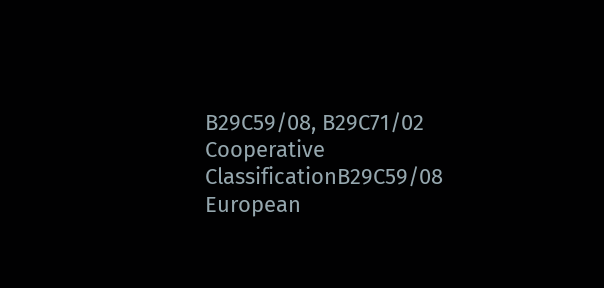B29C59/08, B29C71/02
Cooperative ClassificationB29C59/08
European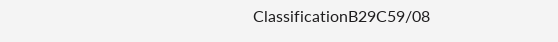ClassificationB29C59/08